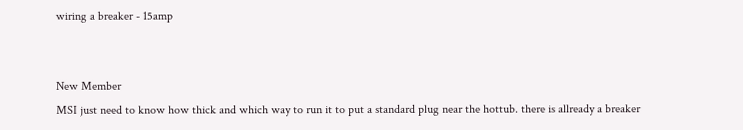wiring a breaker - 15amp


New Member
MSI just need to know how thick and which way to run it to put a standard plug near the hottub. there is allready a breaker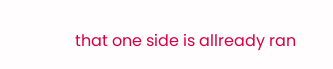that one side is allready ran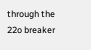through the 22o breaker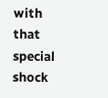with that special shock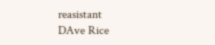reasistant
DAve Rice